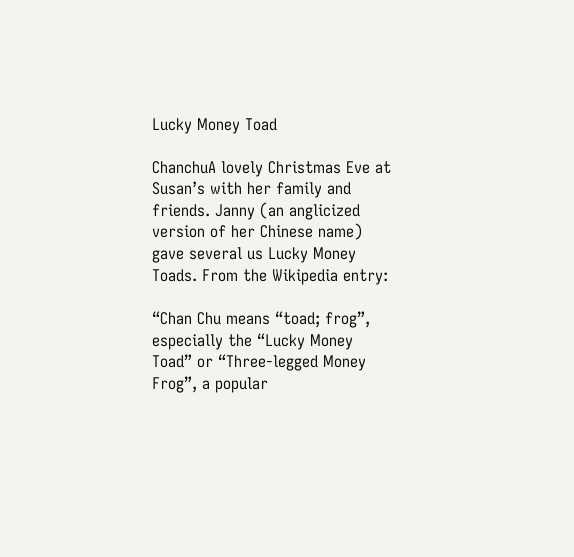Lucky Money Toad

ChanchuA lovely Christmas Eve at Susan’s with her family and friends. Janny (an anglicized version of her Chinese name) gave several us Lucky Money Toads. From the Wikipedia entry:

“Chan Chu means “toad; frog”, especially the “Lucky Money Toad” or “Three-legged Money Frog”, a popular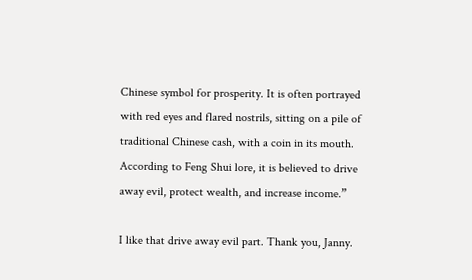Chinese symbol for prosperity. It is often portrayed with red eyes and flared nostrils, sitting on a pile of traditional Chinese cash, with a coin in its mouth. According to Feng Shui lore, it is believed to drive away evil, protect wealth, and increase income.”

I like that drive away evil part. Thank you, Janny.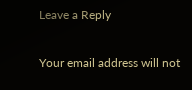Leave a Reply

Your email address will not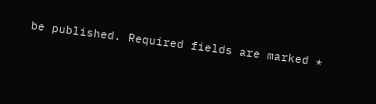be published. Required fields are marked *